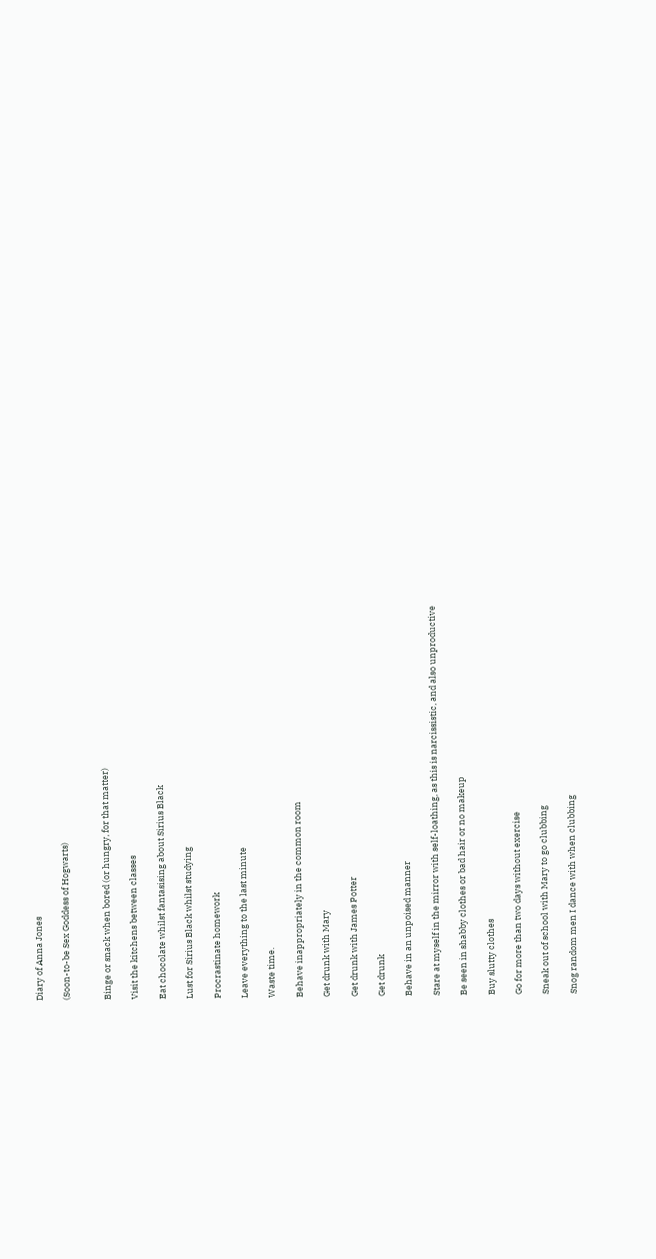Diary of Anna Jones

(Soon-to-be Sex Goddess of Hogwarts)


Binge or snack when bored (or hungry, for that matter)

Visit the kitchens between classes

Eat chocolate whilst fantasising about Sirius Black

Lust for Sirius Black whilst studying

Procrastinate homework

Leave everything to the last minute

Waste time.

Behave inappropriately in the common room

Get drunk with Mary

Get drunk with James Potter

Get drunk

Behave in an unpoised manner

Stare at myself in the mirror with self-loathing, as this is narcissistic, and also unproductive

Be seen in shabby clothes or bad hair or no makeup

Buy slutty clothes

Go for more than two days without exercise

Sneak out of school with Mary to go clubbing

Snog random men I dance with when clubbing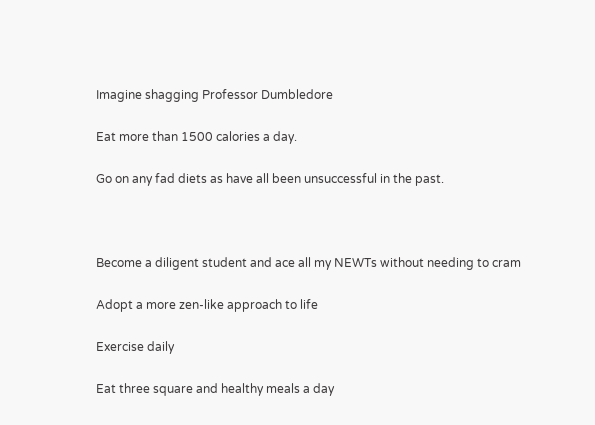Imagine shagging Professor Dumbledore

Eat more than 1500 calories a day.

Go on any fad diets as have all been unsuccessful in the past.



Become a diligent student and ace all my NEWTs without needing to cram

Adopt a more zen-like approach to life

Exercise daily

Eat three square and healthy meals a day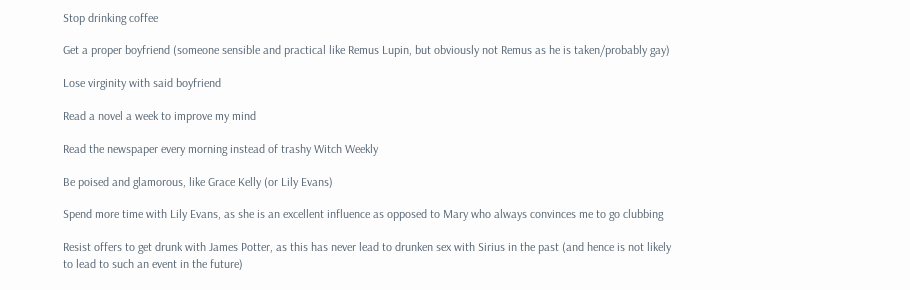Stop drinking coffee

Get a proper boyfriend (someone sensible and practical like Remus Lupin, but obviously not Remus as he is taken/probably gay)

Lose virginity with said boyfriend

Read a novel a week to improve my mind

Read the newspaper every morning instead of trashy Witch Weekly

Be poised and glamorous, like Grace Kelly (or Lily Evans)

Spend more time with Lily Evans, as she is an excellent influence as opposed to Mary who always convinces me to go clubbing

Resist offers to get drunk with James Potter, as this has never lead to drunken sex with Sirius in the past (and hence is not likely to lead to such an event in the future)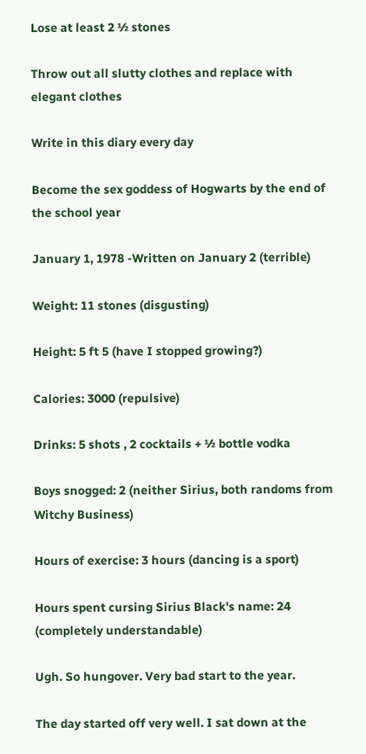Lose at least 2 ½ stones

Throw out all slutty clothes and replace with elegant clothes

Write in this diary every day

Become the sex goddess of Hogwarts by the end of the school year

January 1, 1978 -Written on January 2 (terrible)

Weight: 11 stones (disgusting)

Height: 5 ft 5 (have I stopped growing?)

Calories: 3000 (repulsive)

Drinks: 5 shots , 2 cocktails + ½ bottle vodka

Boys snogged: 2 (neither Sirius, both randoms from Witchy Business)

Hours of exercise: 3 hours (dancing is a sport)

Hours spent cursing Sirius Black's name: 24 (completely understandable)

Ugh. So hungover. Very bad start to the year.

The day started off very well. I sat down at the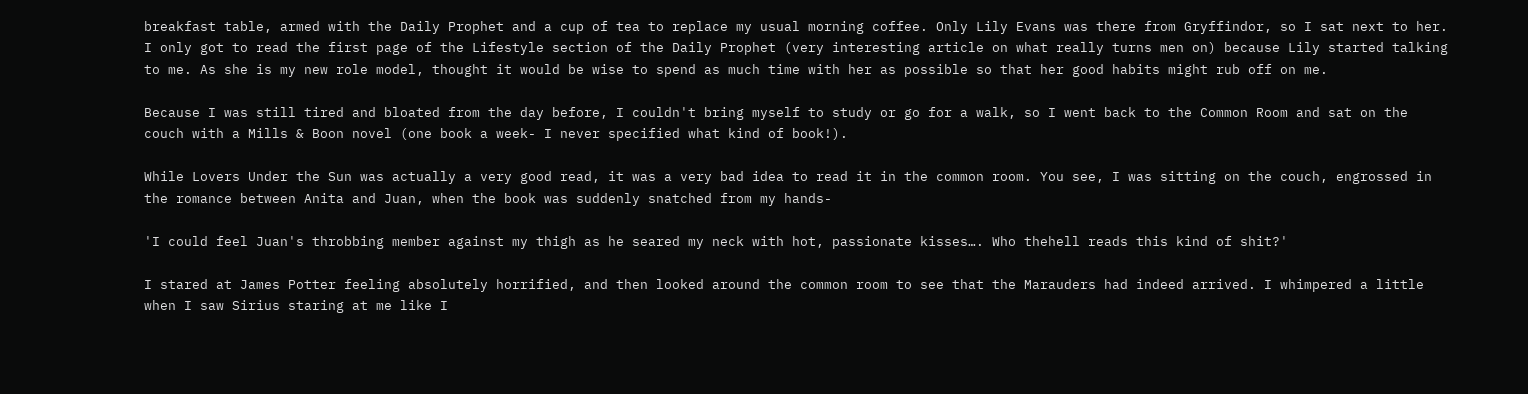breakfast table, armed with the Daily Prophet and a cup of tea to replace my usual morning coffee. Only Lily Evans was there from Gryffindor, so I sat next to her. I only got to read the first page of the Lifestyle section of the Daily Prophet (very interesting article on what really turns men on) because Lily started talking to me. As she is my new role model, thought it would be wise to spend as much time with her as possible so that her good habits might rub off on me.

Because I was still tired and bloated from the day before, I couldn't bring myself to study or go for a walk, so I went back to the Common Room and sat on the couch with a Mills & Boon novel (one book a week- I never specified what kind of book!).

While Lovers Under the Sun was actually a very good read, it was a very bad idea to read it in the common room. You see, I was sitting on the couch, engrossed in the romance between Anita and Juan, when the book was suddenly snatched from my hands-

'I could feel Juan's throbbing member against my thigh as he seared my neck with hot, passionate kisses…. Who thehell reads this kind of shit?'

I stared at James Potter feeling absolutely horrified, and then looked around the common room to see that the Marauders had indeed arrived. I whimpered a little when I saw Sirius staring at me like I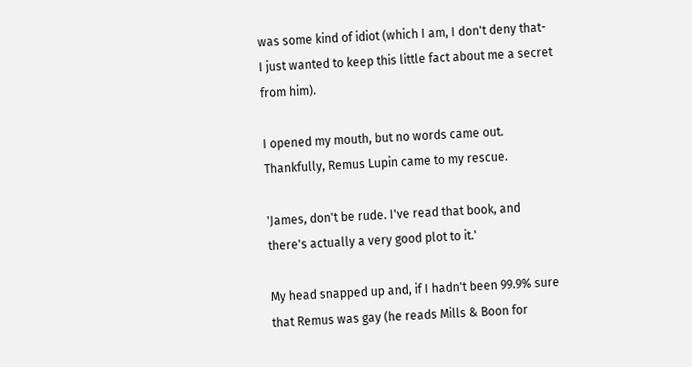was some kind of idiot (which I am, I don't deny that- I just wanted to keep this little fact about me a secret from him).

I opened my mouth, but no words came out. Thankfully, Remus Lupin came to my rescue.

'James, don't be rude. I've read that book, and there's actually a very good plot to it.'

My head snapped up and, if I hadn't been 99.9% sure that Remus was gay (he reads Mills & Boon for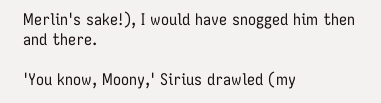Merlin's sake!), I would have snogged him then and there.

'You know, Moony,' Sirius drawled (my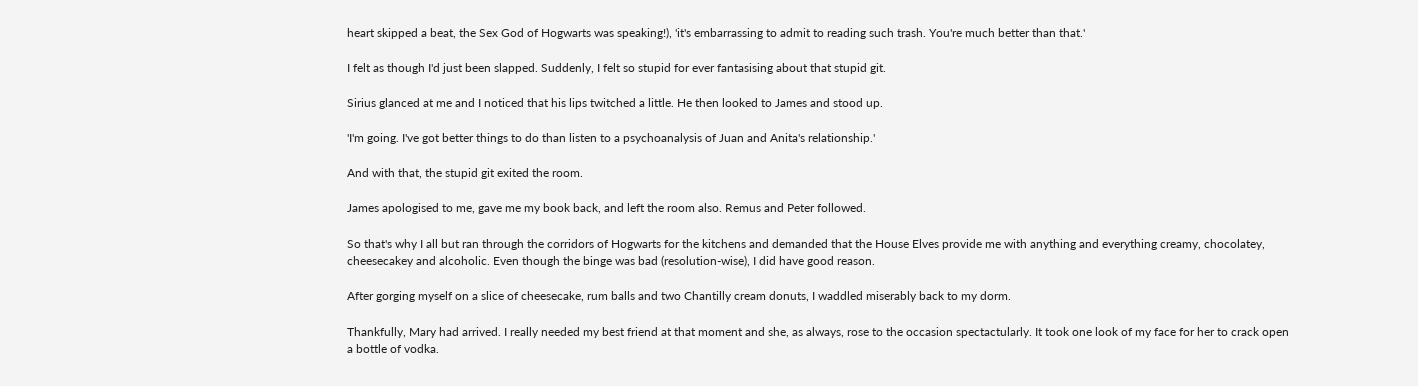heart skipped a beat, the Sex God of Hogwarts was speaking!), 'it's embarrassing to admit to reading such trash. You're much better than that.'

I felt as though I'd just been slapped. Suddenly, I felt so stupid for ever fantasising about that stupid git.

Sirius glanced at me and I noticed that his lips twitched a little. He then looked to James and stood up.

'I'm going. I've got better things to do than listen to a psychoanalysis of Juan and Anita's relationship.'

And with that, the stupid git exited the room.

James apologised to me, gave me my book back, and left the room also. Remus and Peter followed.

So that's why I all but ran through the corridors of Hogwarts for the kitchens and demanded that the House Elves provide me with anything and everything creamy, chocolatey, cheesecakey and alcoholic. Even though the binge was bad (resolution-wise), I did have good reason.

After gorging myself on a slice of cheesecake, rum balls and two Chantilly cream donuts, I waddled miserably back to my dorm.

Thankfully, Mary had arrived. I really needed my best friend at that moment and she, as always, rose to the occasion spectactularly. It took one look of my face for her to crack open a bottle of vodka.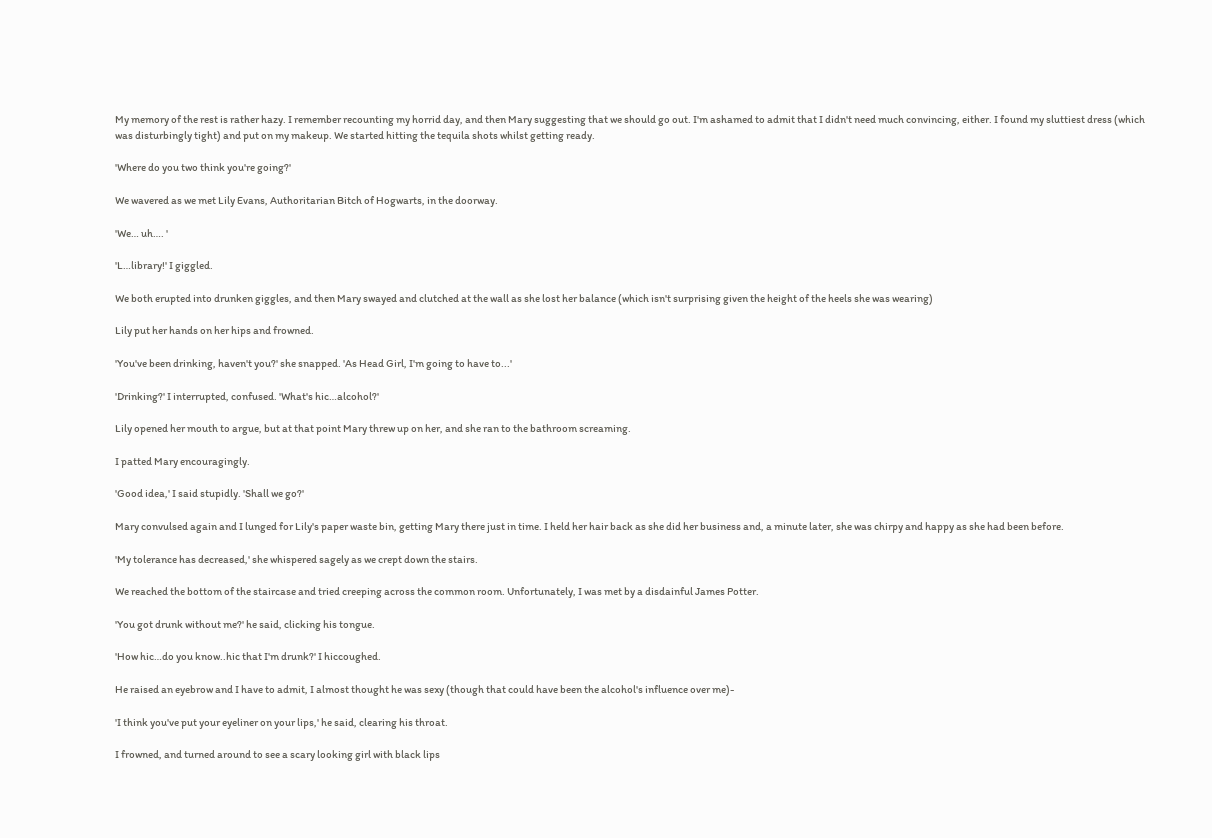My memory of the rest is rather hazy. I remember recounting my horrid day, and then Mary suggesting that we should go out. I'm ashamed to admit that I didn't need much convincing, either. I found my sluttiest dress (which was disturbingly tight) and put on my makeup. We started hitting the tequila shots whilst getting ready.

'Where do you two think you're going?'

We wavered as we met Lily Evans, Authoritarian Bitch of Hogwarts, in the doorway.

'We… uh…. '

'L…library!' I giggled.

We both erupted into drunken giggles, and then Mary swayed and clutched at the wall as she lost her balance (which isn't surprising given the height of the heels she was wearing)

Lily put her hands on her hips and frowned.

'You've been drinking, haven't you?' she snapped. 'As Head Girl, I'm going to have to...'

'Drinking?' I interrupted, confused. 'What's hic…alcohol?'

Lily opened her mouth to argue, but at that point Mary threw up on her, and she ran to the bathroom screaming.

I patted Mary encouragingly.

'Good idea,' I said stupidly. 'Shall we go?'

Mary convulsed again and I lunged for Lily's paper waste bin, getting Mary there just in time. I held her hair back as she did her business and, a minute later, she was chirpy and happy as she had been before.

'My tolerance has decreased,' she whispered sagely as we crept down the stairs.

We reached the bottom of the staircase and tried creeping across the common room. Unfortunately, I was met by a disdainful James Potter.

'You got drunk without me?' he said, clicking his tongue.

'How hic…do you know..hic that I'm drunk?' I hiccoughed.

He raised an eyebrow and I have to admit, I almost thought he was sexy (though that could have been the alcohol's influence over me)-

'I think you've put your eyeliner on your lips,' he said, clearing his throat.

I frowned, and turned around to see a scary looking girl with black lips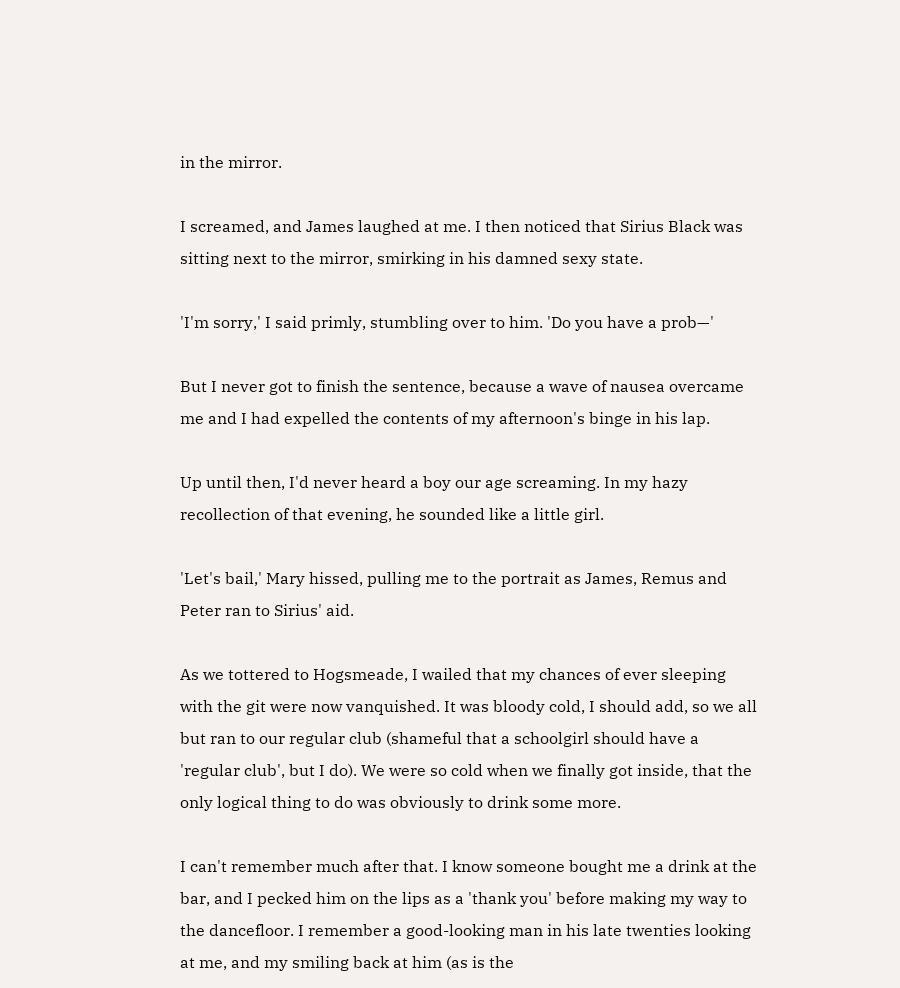in the mirror.

I screamed, and James laughed at me. I then noticed that Sirius Black was sitting next to the mirror, smirking in his damned sexy state.

'I'm sorry,' I said primly, stumbling over to him. 'Do you have a prob—'

But I never got to finish the sentence, because a wave of nausea overcame me and I had expelled the contents of my afternoon's binge in his lap.

Up until then, I'd never heard a boy our age screaming. In my hazy recollection of that evening, he sounded like a little girl.

'Let's bail,' Mary hissed, pulling me to the portrait as James, Remus and Peter ran to Sirius' aid.

As we tottered to Hogsmeade, I wailed that my chances of ever sleeping with the git were now vanquished. It was bloody cold, I should add, so we all but ran to our regular club (shameful that a schoolgirl should have a 'regular club', but I do). We were so cold when we finally got inside, that the only logical thing to do was obviously to drink some more.

I can't remember much after that. I know someone bought me a drink at the bar, and I pecked him on the lips as a 'thank you' before making my way to the dancefloor. I remember a good-looking man in his late twenties looking at me, and my smiling back at him (as is the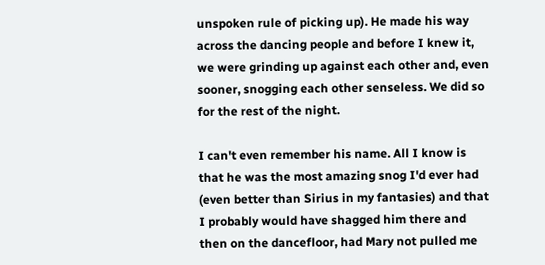unspoken rule of picking up). He made his way across the dancing people and before I knew it, we were grinding up against each other and, even sooner, snogging each other senseless. We did so for the rest of the night.

I can't even remember his name. All I know is that he was the most amazing snog I'd ever had (even better than Sirius in my fantasies) and that I probably would have shagged him there and then on the dancefloor, had Mary not pulled me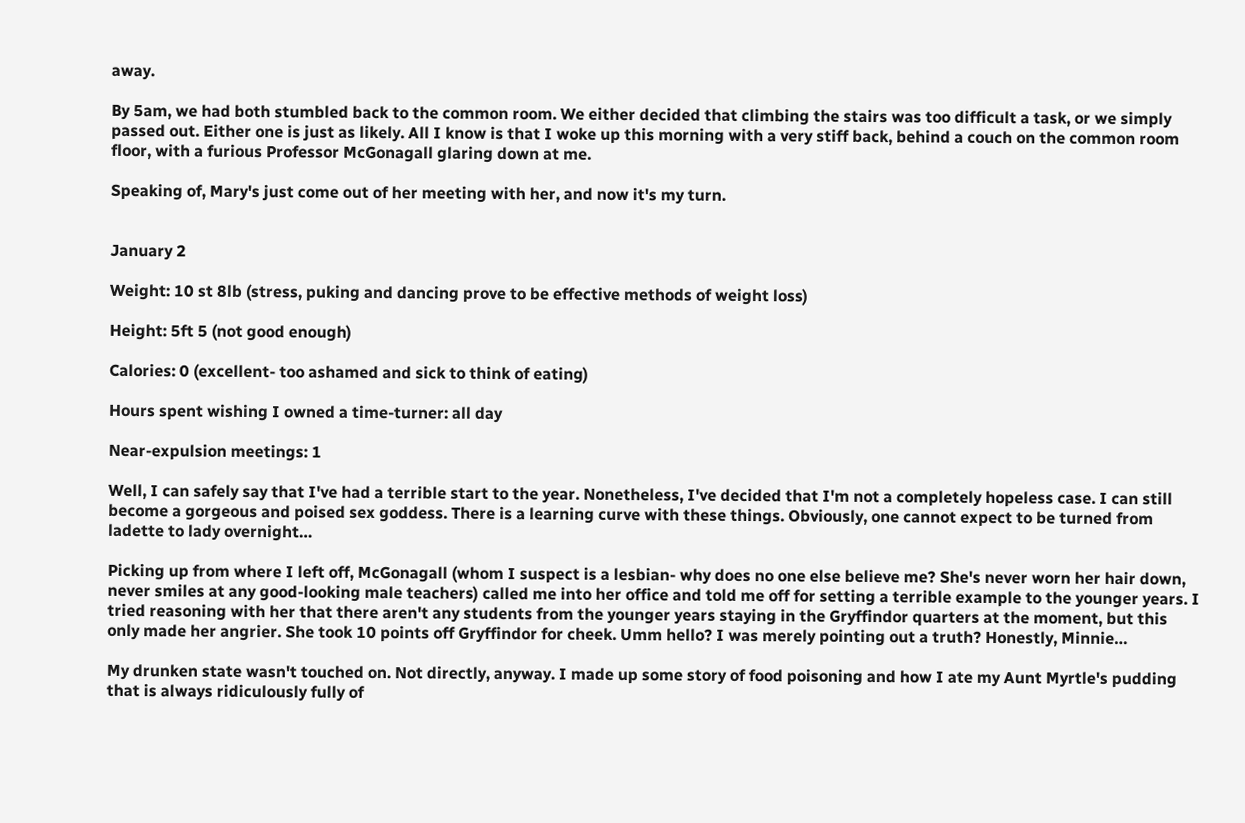away.

By 5am, we had both stumbled back to the common room. We either decided that climbing the stairs was too difficult a task, or we simply passed out. Either one is just as likely. All I know is that I woke up this morning with a very stiff back, behind a couch on the common room floor, with a furious Professor McGonagall glaring down at me.

Speaking of, Mary's just come out of her meeting with her, and now it's my turn.


January 2

Weight: 10 st 8lb (stress, puking and dancing prove to be effective methods of weight loss)

Height: 5ft 5 (not good enough)

Calories: 0 (excellent- too ashamed and sick to think of eating)

Hours spent wishing I owned a time-turner: all day

Near-expulsion meetings: 1

Well, I can safely say that I've had a terrible start to the year. Nonetheless, I've decided that I'm not a completely hopeless case. I can still become a gorgeous and poised sex goddess. There is a learning curve with these things. Obviously, one cannot expect to be turned from ladette to lady overnight…

Picking up from where I left off, McGonagall (whom I suspect is a lesbian- why does no one else believe me? She's never worn her hair down, never smiles at any good-looking male teachers) called me into her office and told me off for setting a terrible example to the younger years. I tried reasoning with her that there aren't any students from the younger years staying in the Gryffindor quarters at the moment, but this only made her angrier. She took 10 points off Gryffindor for cheek. Umm hello? I was merely pointing out a truth? Honestly, Minnie…

My drunken state wasn't touched on. Not directly, anyway. I made up some story of food poisoning and how I ate my Aunt Myrtle's pudding that is always ridiculously fully of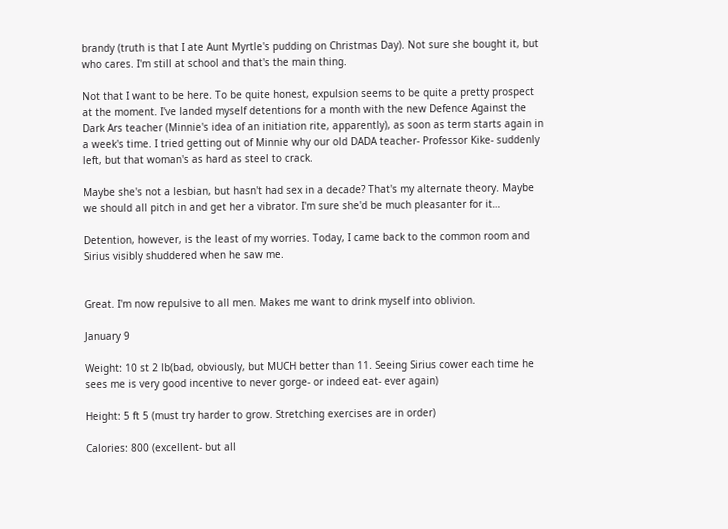brandy (truth is that I ate Aunt Myrtle's pudding on Christmas Day). Not sure she bought it, but who cares. I'm still at school and that's the main thing.

Not that I want to be here. To be quite honest, expulsion seems to be quite a pretty prospect at the moment. I've landed myself detentions for a month with the new Defence Against the Dark Ars teacher (Minnie's idea of an initiation rite, apparently), as soon as term starts again in a week's time. I tried getting out of Minnie why our old DADA teacher- Professor Kike- suddenly left, but that woman's as hard as steel to crack.

Maybe she's not a lesbian, but hasn't had sex in a decade? That's my alternate theory. Maybe we should all pitch in and get her a vibrator. I'm sure she'd be much pleasanter for it…

Detention, however, is the least of my worries. Today, I came back to the common room and Sirius visibly shuddered when he saw me.


Great. I'm now repulsive to all men. Makes me want to drink myself into oblivion.

January 9

Weight: 10 st 2 lb(bad, obviously, but MUCH better than 11. Seeing Sirius cower each time he sees me is very good incentive to never gorge- or indeed eat- ever again)

Height: 5 ft 5 (must try harder to grow. Stretching exercises are in order)

Calories: 800 (excellent- but all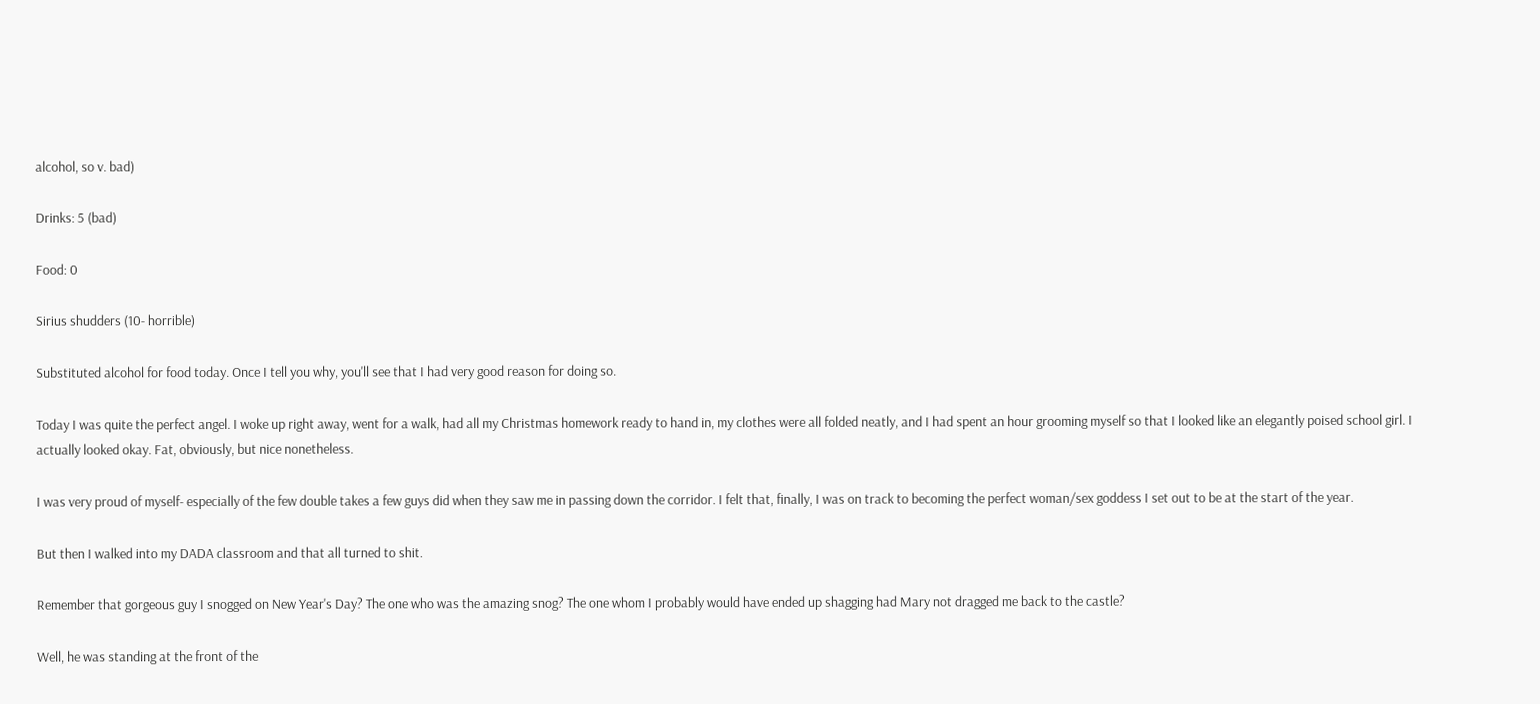alcohol, so v. bad)

Drinks: 5 (bad)

Food: 0

Sirius shudders (10- horrible)

Substituted alcohol for food today. Once I tell you why, you'll see that I had very good reason for doing so.

Today I was quite the perfect angel. I woke up right away, went for a walk, had all my Christmas homework ready to hand in, my clothes were all folded neatly, and I had spent an hour grooming myself so that I looked like an elegantly poised school girl. I actually looked okay. Fat, obviously, but nice nonetheless.

I was very proud of myself- especially of the few double takes a few guys did when they saw me in passing down the corridor. I felt that, finally, I was on track to becoming the perfect woman/sex goddess I set out to be at the start of the year.

But then I walked into my DADA classroom and that all turned to shit.

Remember that gorgeous guy I snogged on New Year's Day? The one who was the amazing snog? The one whom I probably would have ended up shagging had Mary not dragged me back to the castle?

Well, he was standing at the front of the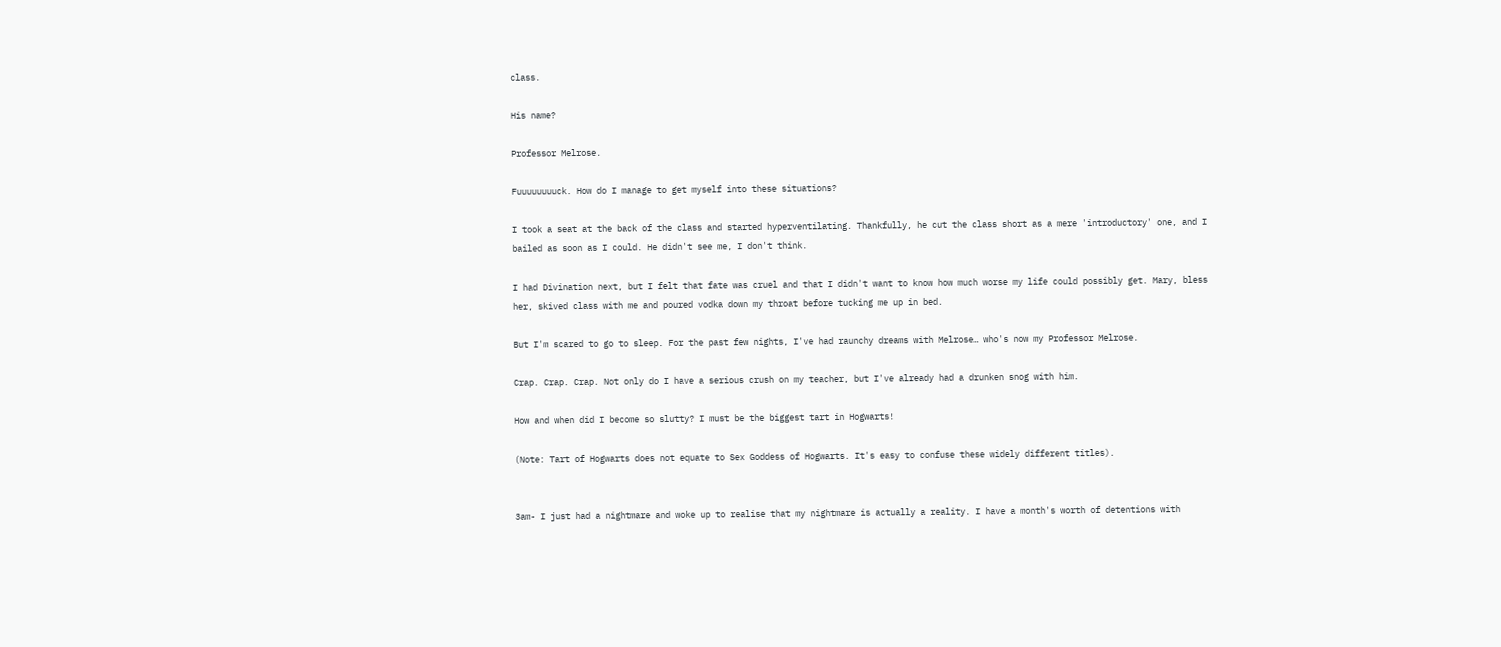class.

His name?

Professor Melrose.

Fuuuuuuuuck. How do I manage to get myself into these situations?

I took a seat at the back of the class and started hyperventilating. Thankfully, he cut the class short as a mere 'introductory' one, and I bailed as soon as I could. He didn't see me, I don't think.

I had Divination next, but I felt that fate was cruel and that I didn't want to know how much worse my life could possibly get. Mary, bless her, skived class with me and poured vodka down my throat before tucking me up in bed.

But I'm scared to go to sleep. For the past few nights, I've had raunchy dreams with Melrose… who's now my Professor Melrose.

Crap. Crap. Crap. Not only do I have a serious crush on my teacher, but I've already had a drunken snog with him.

How and when did I become so slutty? I must be the biggest tart in Hogwarts!

(Note: Tart of Hogwarts does not equate to Sex Goddess of Hogwarts. It's easy to confuse these widely different titles).


3am- I just had a nightmare and woke up to realise that my nightmare is actually a reality. I have a month's worth of detentions with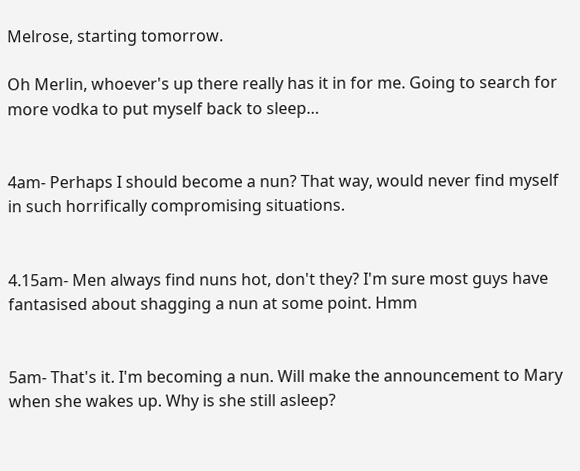Melrose, starting tomorrow.

Oh Merlin, whoever's up there really has it in for me. Going to search for more vodka to put myself back to sleep…


4am- Perhaps I should become a nun? That way, would never find myself in such horrifically compromising situations.


4.15am- Men always find nuns hot, don't they? I'm sure most guys have fantasised about shagging a nun at some point. Hmm


5am- That's it. I'm becoming a nun. Will make the announcement to Mary when she wakes up. Why is she still asleep?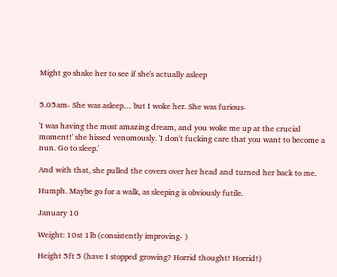Might go shake her to see if she's actually asleep


5.05am- She was asleep… but I woke her. She was furious-

'I was having the most amazing dream, and you woke me up at the crucial moment!' she hissed venomously. 'I don't fucking care that you want to become a nun. Go to sleep.'

And with that, she pulled the covers over her head and turned her back to me.

Humph. Maybe go for a walk, as sleeping is obviously futile.

January 10

Weight: 10st 1lb (consistently improving- )

Height 5ft 5 (have I stopped growing? Horrid thought! Horrid!)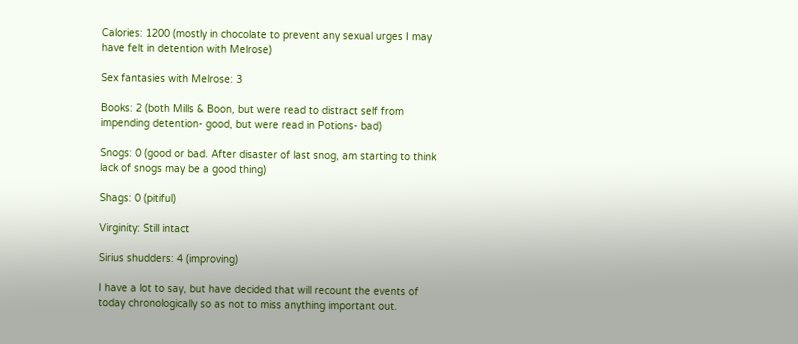Calories: 1200 (mostly in chocolate to prevent any sexual urges I may have felt in detention with Melrose)

Sex fantasies with Melrose: 3

Books: 2 (both Mills & Boon, but were read to distract self from impending detention- good, but were read in Potions- bad)

Snogs: 0 (good or bad. After disaster of last snog, am starting to think lack of snogs may be a good thing)

Shags: 0 (pitiful)

Virginity: Still intact

Sirius shudders: 4 (improving)

I have a lot to say, but have decided that will recount the events of today chronologically so as not to miss anything important out.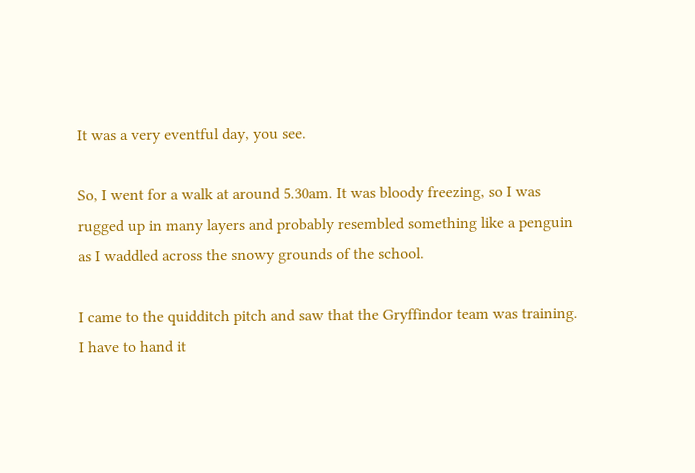It was a very eventful day, you see.

So, I went for a walk at around 5.30am. It was bloody freezing, so I was rugged up in many layers and probably resembled something like a penguin as I waddled across the snowy grounds of the school.

I came to the quidditch pitch and saw that the Gryffindor team was training. I have to hand it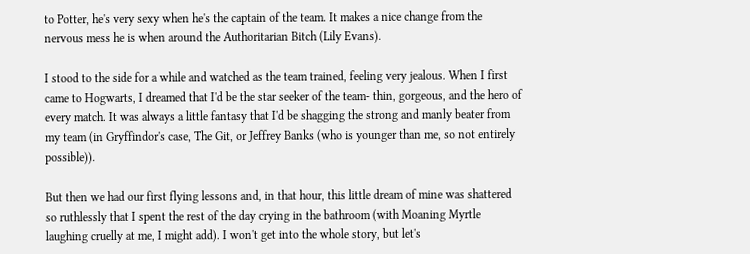to Potter, he's very sexy when he's the captain of the team. It makes a nice change from the nervous mess he is when around the Authoritarian Bitch (Lily Evans).

I stood to the side for a while and watched as the team trained, feeling very jealous. When I first came to Hogwarts, I dreamed that I'd be the star seeker of the team- thin, gorgeous, and the hero of every match. It was always a little fantasy that I'd be shagging the strong and manly beater from my team (in Gryffindor's case, The Git, or Jeffrey Banks (who is younger than me, so not entirely possible)).

But then we had our first flying lessons and, in that hour, this little dream of mine was shattered so ruthlessly that I spent the rest of the day crying in the bathroom (with Moaning Myrtle laughing cruelly at me, I might add). I won't get into the whole story, but let's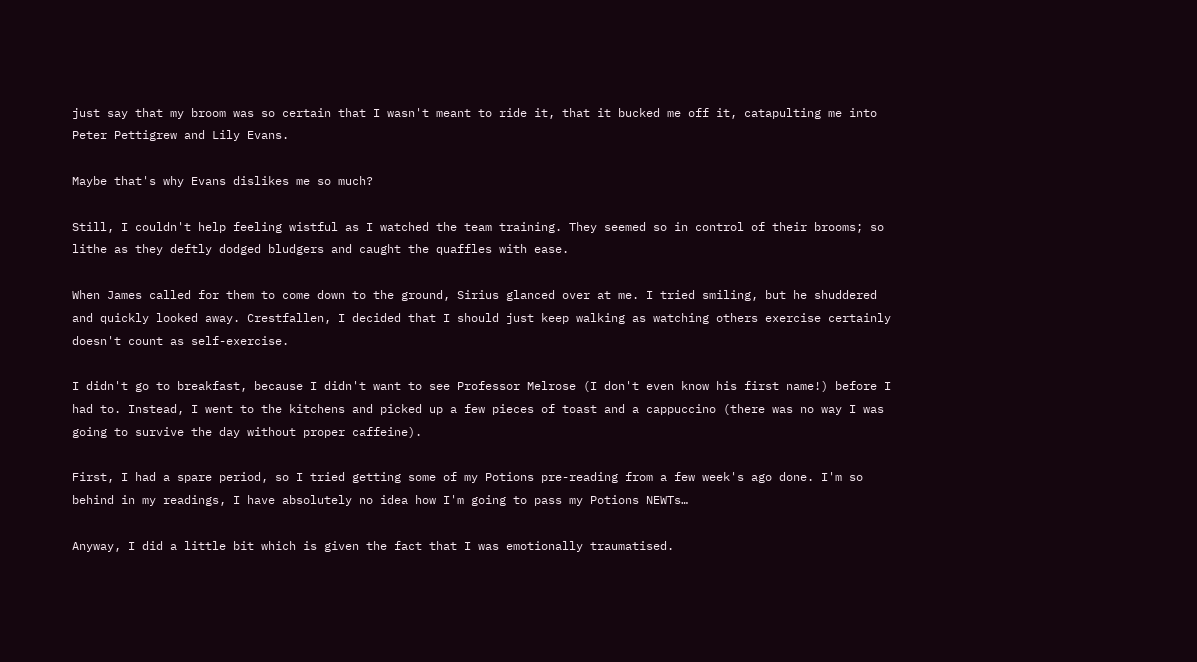just say that my broom was so certain that I wasn't meant to ride it, that it bucked me off it, catapulting me into Peter Pettigrew and Lily Evans.

Maybe that's why Evans dislikes me so much?

Still, I couldn't help feeling wistful as I watched the team training. They seemed so in control of their brooms; so lithe as they deftly dodged bludgers and caught the quaffles with ease.

When James called for them to come down to the ground, Sirius glanced over at me. I tried smiling, but he shuddered and quickly looked away. Crestfallen, I decided that I should just keep walking as watching others exercise certainly doesn't count as self-exercise.

I didn't go to breakfast, because I didn't want to see Professor Melrose (I don't even know his first name!) before I had to. Instead, I went to the kitchens and picked up a few pieces of toast and a cappuccino (there was no way I was going to survive the day without proper caffeine).

First, I had a spare period, so I tried getting some of my Potions pre-reading from a few week's ago done. I'm so behind in my readings, I have absolutely no idea how I'm going to pass my Potions NEWTs…

Anyway, I did a little bit which is given the fact that I was emotionally traumatised.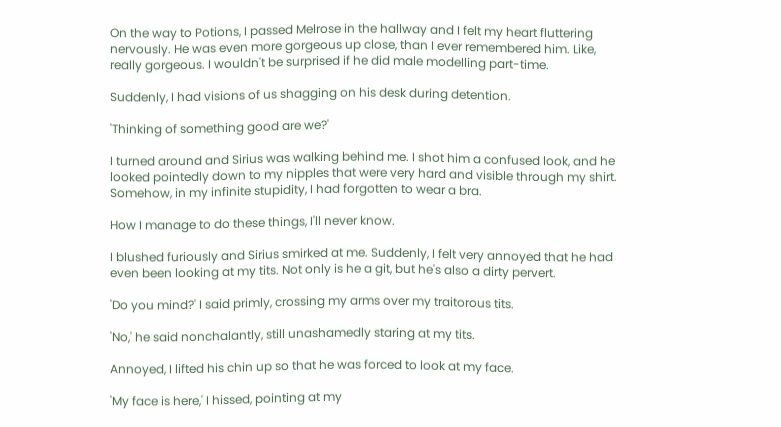On the way to Potions, I passed Melrose in the hallway and I felt my heart fluttering nervously. He was even more gorgeous up close, than I ever remembered him. Like, really gorgeous. I wouldn't be surprised if he did male modelling part-time.

Suddenly, I had visions of us shagging on his desk during detention.

'Thinking of something good are we?'

I turned around and Sirius was walking behind me. I shot him a confused look, and he looked pointedly down to my nipples that were very hard and visible through my shirt. Somehow, in my infinite stupidity, I had forgotten to wear a bra.

How I manage to do these things, I'll never know.

I blushed furiously and Sirius smirked at me. Suddenly, I felt very annoyed that he had even been looking at my tits. Not only is he a git, but he's also a dirty pervert.

'Do you mind?' I said primly, crossing my arms over my traitorous tits.

'No,' he said nonchalantly, still unashamedly staring at my tits.

Annoyed, I lifted his chin up so that he was forced to look at my face.

'My face is here,' I hissed, pointing at my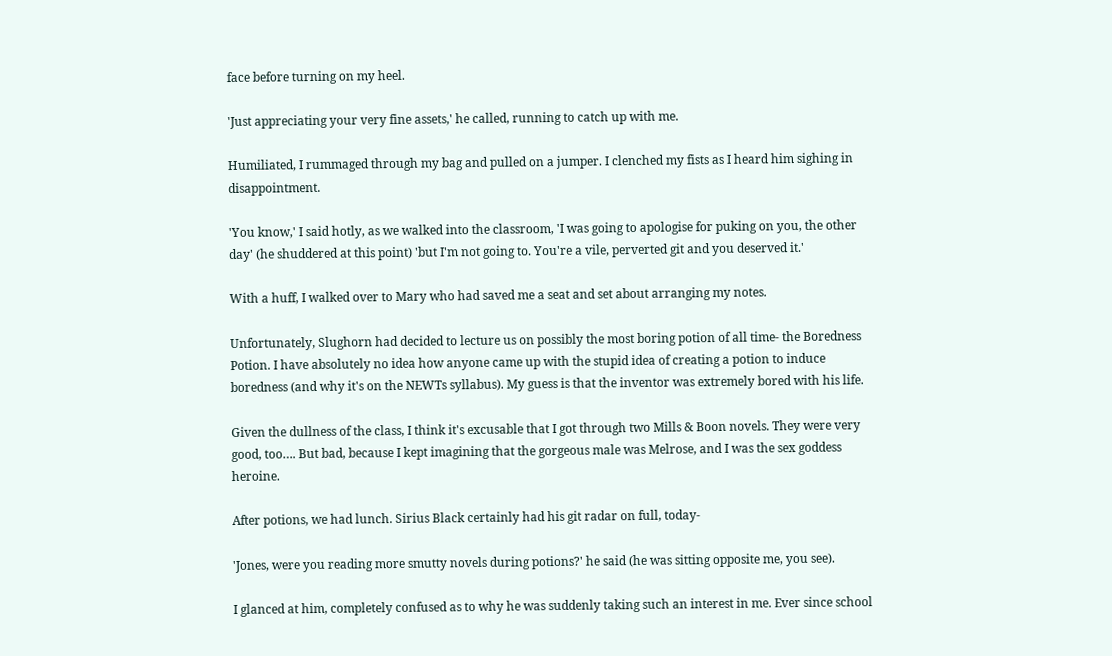face before turning on my heel.

'Just appreciating your very fine assets,' he called, running to catch up with me.

Humiliated, I rummaged through my bag and pulled on a jumper. I clenched my fists as I heard him sighing in disappointment.

'You know,' I said hotly, as we walked into the classroom, 'I was going to apologise for puking on you, the other day' (he shuddered at this point) 'but I'm not going to. You're a vile, perverted git and you deserved it.'

With a huff, I walked over to Mary who had saved me a seat and set about arranging my notes.

Unfortunately, Slughorn had decided to lecture us on possibly the most boring potion of all time- the Boredness Potion. I have absolutely no idea how anyone came up with the stupid idea of creating a potion to induce boredness (and why it's on the NEWTs syllabus). My guess is that the inventor was extremely bored with his life.

Given the dullness of the class, I think it's excusable that I got through two Mills & Boon novels. They were very good, too…. But bad, because I kept imagining that the gorgeous male was Melrose, and I was the sex goddess heroine.

After potions, we had lunch. Sirius Black certainly had his git radar on full, today-

'Jones, were you reading more smutty novels during potions?' he said (he was sitting opposite me, you see).

I glanced at him, completely confused as to why he was suddenly taking such an interest in me. Ever since school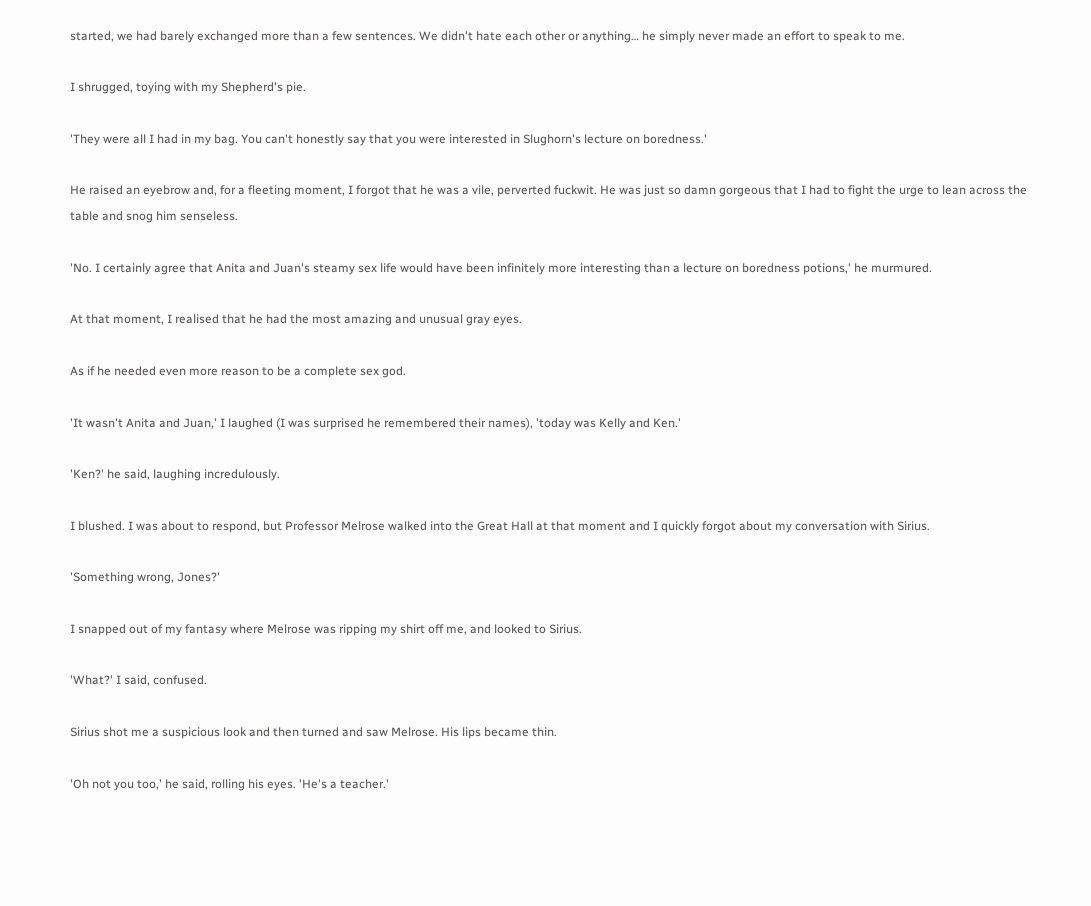started, we had barely exchanged more than a few sentences. We didn't hate each other or anything… he simply never made an effort to speak to me.

I shrugged, toying with my Shepherd's pie.

'They were all I had in my bag. You can't honestly say that you were interested in Slughorn's lecture on boredness.'

He raised an eyebrow and, for a fleeting moment, I forgot that he was a vile, perverted fuckwit. He was just so damn gorgeous that I had to fight the urge to lean across the table and snog him senseless.

'No. I certainly agree that Anita and Juan's steamy sex life would have been infinitely more interesting than a lecture on boredness potions,' he murmured.

At that moment, I realised that he had the most amazing and unusual gray eyes.

As if he needed even more reason to be a complete sex god.

'It wasn't Anita and Juan,' I laughed (I was surprised he remembered their names), 'today was Kelly and Ken.'

'Ken?' he said, laughing incredulously.

I blushed. I was about to respond, but Professor Melrose walked into the Great Hall at that moment and I quickly forgot about my conversation with Sirius.

'Something wrong, Jones?'

I snapped out of my fantasy where Melrose was ripping my shirt off me, and looked to Sirius.

'What?' I said, confused.

Sirius shot me a suspicious look and then turned and saw Melrose. His lips became thin.

'Oh not you too,' he said, rolling his eyes. 'He's a teacher.'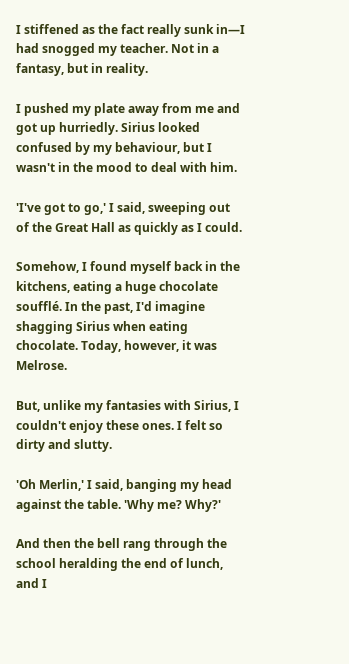I stiffened as the fact really sunk in—I had snogged my teacher. Not in a fantasy, but in reality.

I pushed my plate away from me and got up hurriedly. Sirius looked confused by my behaviour, but I wasn't in the mood to deal with him.

'I've got to go,' I said, sweeping out of the Great Hall as quickly as I could.

Somehow, I found myself back in the kitchens, eating a huge chocolate soufflé. In the past, I'd imagine shagging Sirius when eating chocolate. Today, however, it was Melrose.

But, unlike my fantasies with Sirius, I couldn't enjoy these ones. I felt so dirty and slutty.

'Oh Merlin,' I said, banging my head against the table. 'Why me? Why?'

And then the bell rang through the school heralding the end of lunch, and I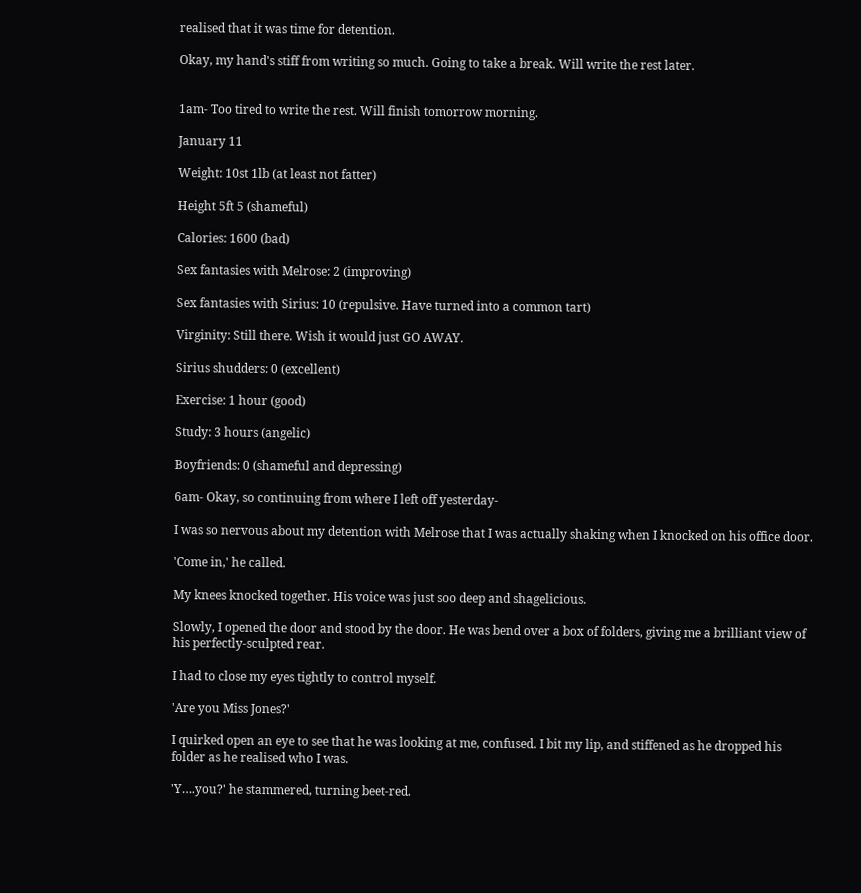realised that it was time for detention.

Okay, my hand's stiff from writing so much. Going to take a break. Will write the rest later.


1am- Too tired to write the rest. Will finish tomorrow morning.

January 11

Weight: 10st 1lb (at least not fatter)

Height 5ft 5 (shameful)

Calories: 1600 (bad)

Sex fantasies with Melrose: 2 (improving)

Sex fantasies with Sirius: 10 (repulsive. Have turned into a common tart)

Virginity: Still there. Wish it would just GO AWAY.

Sirius shudders: 0 (excellent)

Exercise: 1 hour (good)

Study: 3 hours (angelic)

Boyfriends: 0 (shameful and depressing)

6am- Okay, so continuing from where I left off yesterday-

I was so nervous about my detention with Melrose that I was actually shaking when I knocked on his office door.

'Come in,' he called.

My knees knocked together. His voice was just soo deep and shagelicious.

Slowly, I opened the door and stood by the door. He was bend over a box of folders, giving me a brilliant view of his perfectly-sculpted rear.

I had to close my eyes tightly to control myself.

'Are you Miss Jones?'

I quirked open an eye to see that he was looking at me, confused. I bit my lip, and stiffened as he dropped his folder as he realised who I was.

'Y….you?' he stammered, turning beet-red.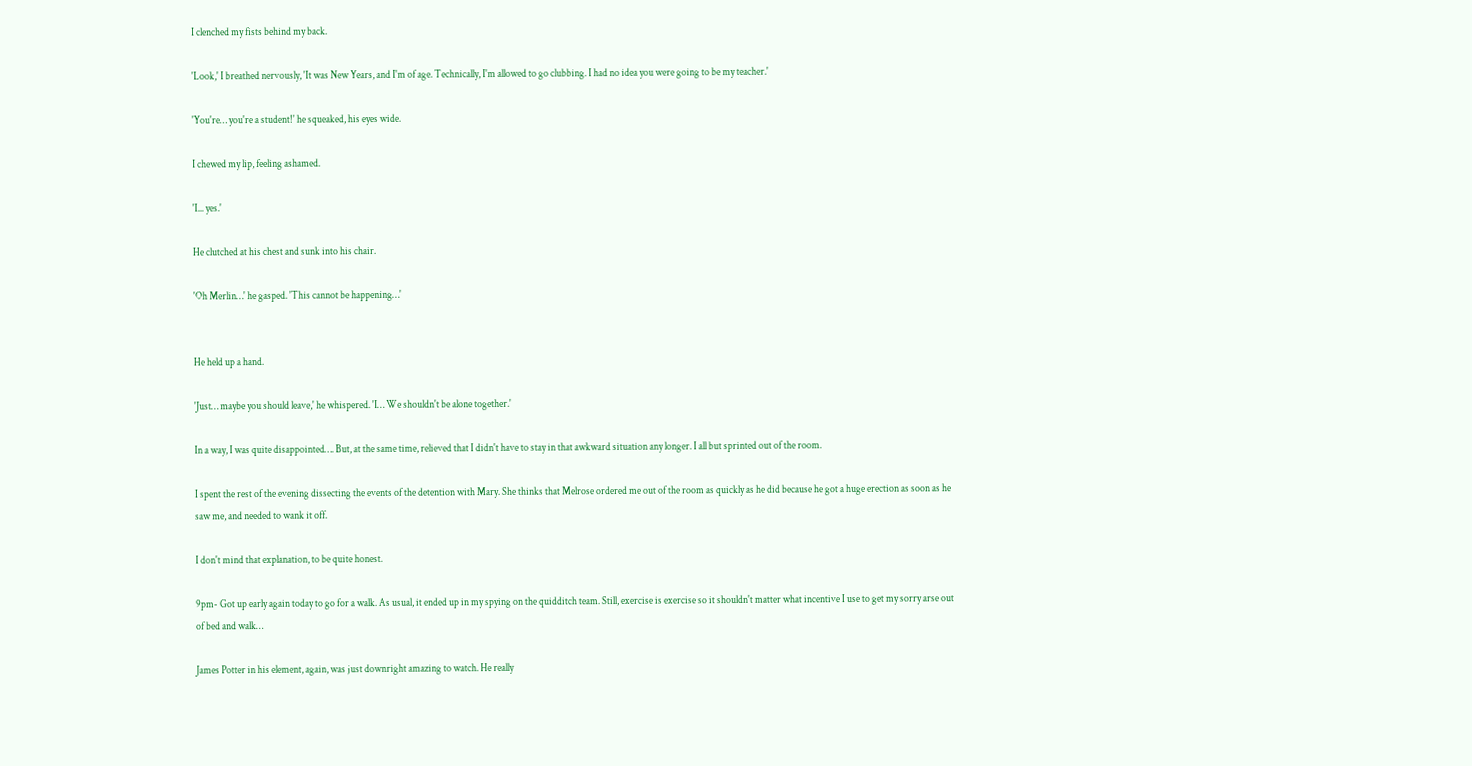I clenched my fists behind my back.

'Look,' I breathed nervously, 'It was New Years, and I'm of age. Technically, I'm allowed to go clubbing. I had no idea you were going to be my teacher.'

'You're… you're a student!' he squeaked, his eyes wide.

I chewed my lip, feeling ashamed.

'I... yes.'

He clutched at his chest and sunk into his chair.

'Oh Merlin…' he gasped. 'This cannot be happening…'


He held up a hand.

'Just… maybe you should leave,' he whispered. 'I… We shouldn't be alone together.'

In a way, I was quite disappointed…. But, at the same time, relieved that I didn't have to stay in that awkward situation any longer. I all but sprinted out of the room.

I spent the rest of the evening dissecting the events of the detention with Mary. She thinks that Melrose ordered me out of the room as quickly as he did because he got a huge erection as soon as he saw me, and needed to wank it off.

I don't mind that explanation, to be quite honest.

9pm- Got up early again today to go for a walk. As usual, it ended up in my spying on the quidditch team. Still, exercise is exercise so it shouldn't matter what incentive I use to get my sorry arse out of bed and walk…

James Potter in his element, again, was just downright amazing to watch. He really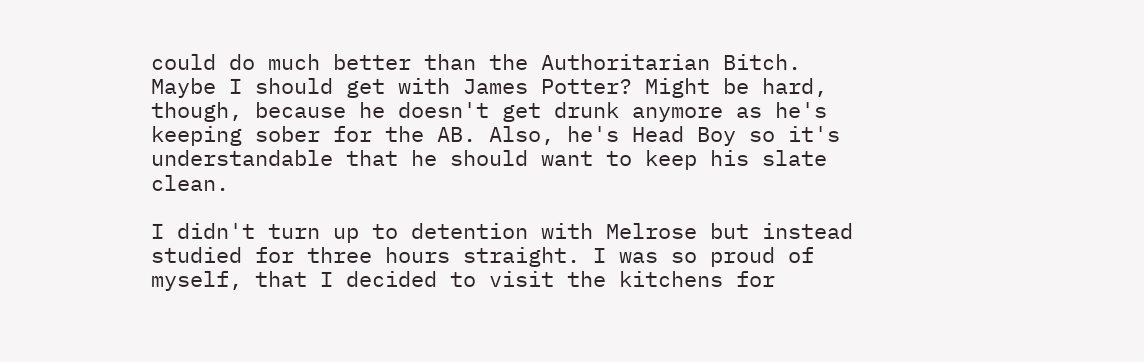could do much better than the Authoritarian Bitch. Maybe I should get with James Potter? Might be hard, though, because he doesn't get drunk anymore as he's keeping sober for the AB. Also, he's Head Boy so it's understandable that he should want to keep his slate clean.

I didn't turn up to detention with Melrose but instead studied for three hours straight. I was so proud of myself, that I decided to visit the kitchens for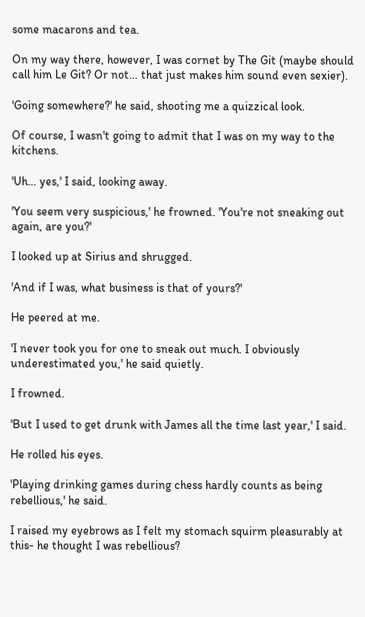some macarons and tea.

On my way there, however, I was cornet by The Git (maybe should call him Le Git? Or not… that just makes him sound even sexier).

'Going somewhere?' he said, shooting me a quizzical look.

Of course, I wasn't going to admit that I was on my way to the kitchens.

'Uh… yes,' I said, looking away.

'You seem very suspicious,' he frowned. 'You're not sneaking out again, are you?'

I looked up at Sirius and shrugged.

'And if I was, what business is that of yours?'

He peered at me.

'I never took you for one to sneak out much. I obviously underestimated you,' he said quietly.

I frowned.

'But I used to get drunk with James all the time last year,' I said.

He rolled his eyes.

'Playing drinking games during chess hardly counts as being rebellious,' he said.

I raised my eyebrows as I felt my stomach squirm pleasurably at this- he thought I was rebellious?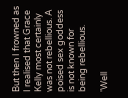But then I frowned as I realised that Grace Kelly most certainly was not rebellious. A poised sex goddess is not known for being rebellious.

'Well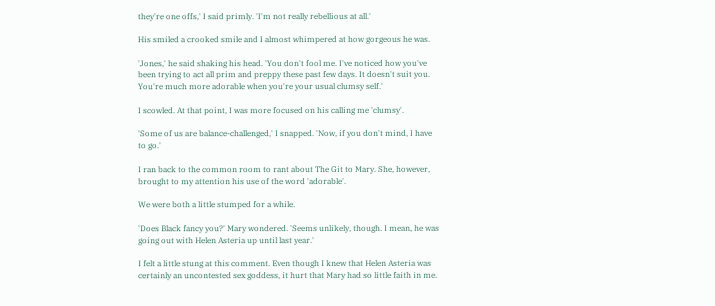they're one offs,' I said primly. 'I'm not really rebellious at all.'

His smiled a crooked smile and I almost whimpered at how gorgeous he was.

'Jones,' he said shaking his head. 'You don't fool me. I've noticed how you've been trying to act all prim and preppy these past few days. It doesn't suit you. You're much more adorable when you're your usual clumsy self.'

I scowled. At that point, I was more focused on his calling me 'clumsy'.

'Some of us are balance-challenged,' I snapped. 'Now, if you don't mind, I have to go.'

I ran back to the common room to rant about The Git to Mary. She, however, brought to my attention his use of the word 'adorable'.

We were both a little stumped for a while.

'Does Black fancy you?' Mary wondered. 'Seems unlikely, though. I mean, he was going out with Helen Asteria up until last year.'

I felt a little stung at this comment. Even though I knew that Helen Asteria was certainly an uncontested sex goddess, it hurt that Mary had so little faith in me.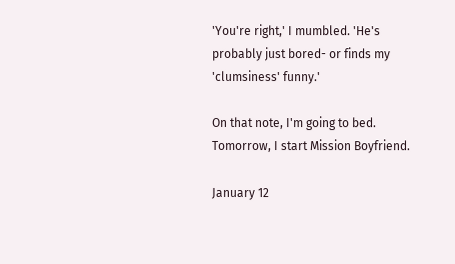'You're right,' I mumbled. 'He's probably just bored- or finds my 'clumsiness' funny.'

On that note, I'm going to bed. Tomorrow, I start Mission Boyfriend.

January 12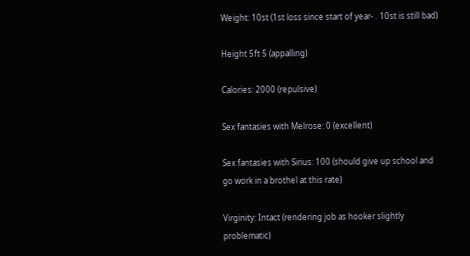Weight: 10st (1st loss since start of year- . 10st is still bad)

Height 5ft 5 (appalling)

Calories: 2000 (repulsive)

Sex fantasies with Melrose: 0 (excellent)

Sex fantasies with Sirius: 100 (should give up school and go work in a brothel at this rate)

Virginity: Intact (rendering job as hooker slightly problematic)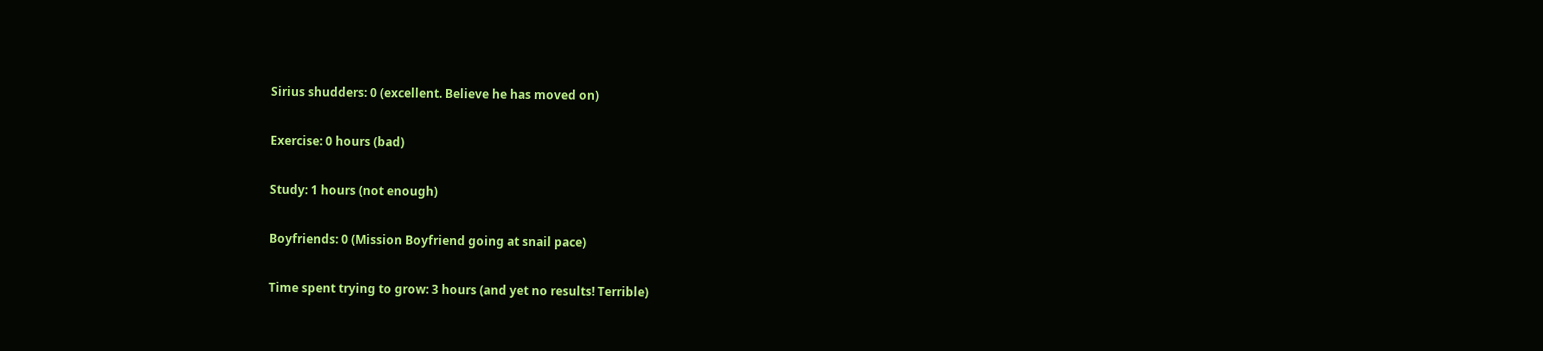Sirius shudders: 0 (excellent. Believe he has moved on)

Exercise: 0 hours (bad)

Study: 1 hours (not enough)

Boyfriends: 0 (Mission Boyfriend going at snail pace)

Time spent trying to grow: 3 hours (and yet no results! Terrible)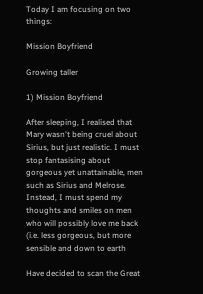Today I am focusing on two things:

Mission Boyfriend

Growing taller

1) Mission Boyfriend

After sleeping, I realised that Mary wasn't being cruel about Sirius, but just realistic. I must stop fantasising about gorgeous yet unattainable, men such as Sirius and Melrose. Instead, I must spend my thoughts and smiles on men who will possibly love me back (i.e. less gorgeous, but more sensible and down to earth

Have decided to scan the Great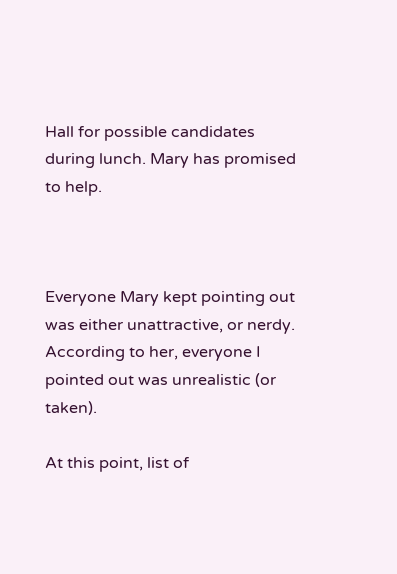Hall for possible candidates during lunch. Mary has promised to help.



Everyone Mary kept pointing out was either unattractive, or nerdy. According to her, everyone I pointed out was unrealistic (or taken).

At this point, list of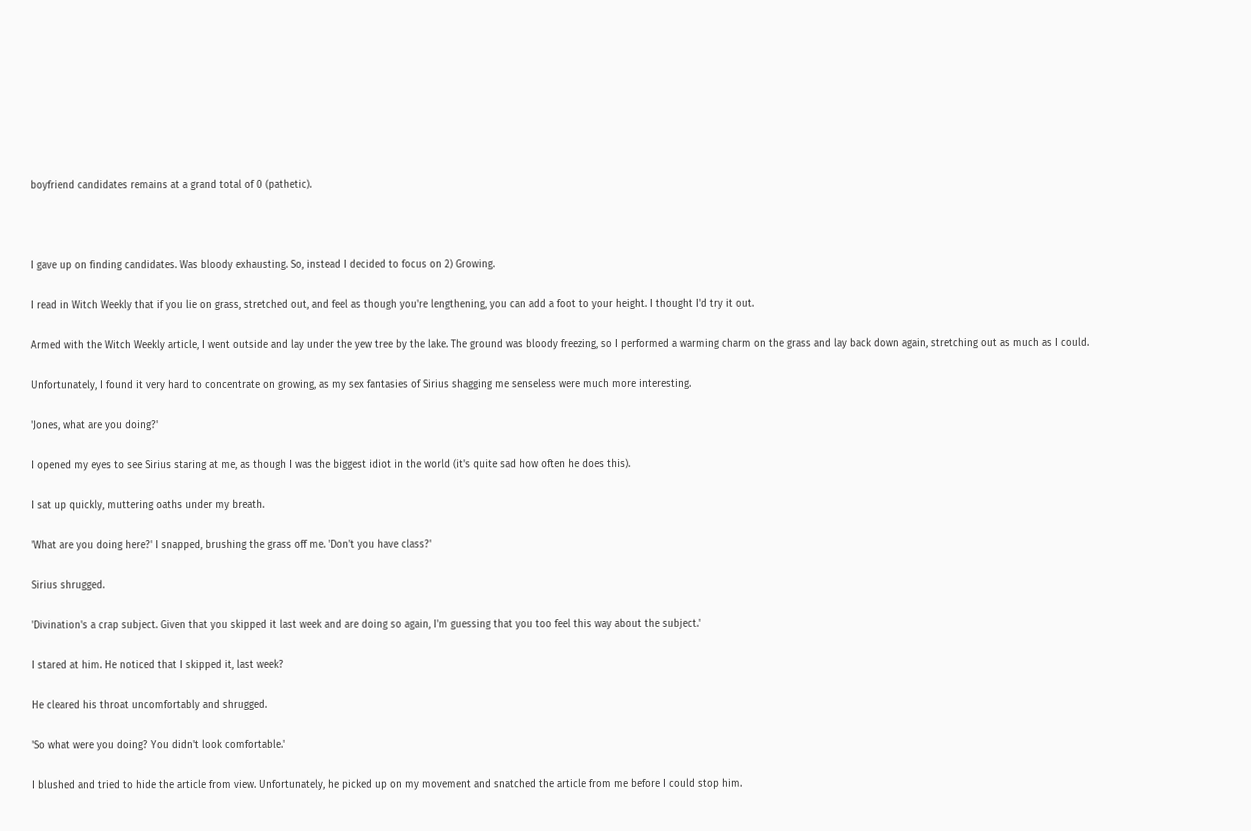boyfriend candidates remains at a grand total of 0 (pathetic).



I gave up on finding candidates. Was bloody exhausting. So, instead I decided to focus on 2) Growing.

I read in Witch Weekly that if you lie on grass, stretched out, and feel as though you're lengthening, you can add a foot to your height. I thought I'd try it out.

Armed with the Witch Weekly article, I went outside and lay under the yew tree by the lake. The ground was bloody freezing, so I performed a warming charm on the grass and lay back down again, stretching out as much as I could.

Unfortunately, I found it very hard to concentrate on growing, as my sex fantasies of Sirius shagging me senseless were much more interesting.

'Jones, what are you doing?'

I opened my eyes to see Sirius staring at me, as though I was the biggest idiot in the world (it's quite sad how often he does this).

I sat up quickly, muttering oaths under my breath.

'What are you doing here?' I snapped, brushing the grass off me. 'Don't you have class?'

Sirius shrugged.

'Divination's a crap subject. Given that you skipped it last week and are doing so again, I'm guessing that you too feel this way about the subject.'

I stared at him. He noticed that I skipped it, last week?

He cleared his throat uncomfortably and shrugged.

'So what were you doing? You didn't look comfortable.'

I blushed and tried to hide the article from view. Unfortunately, he picked up on my movement and snatched the article from me before I could stop him.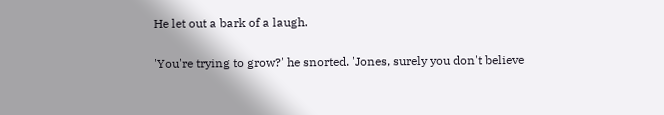He let out a bark of a laugh.

'You're trying to grow?' he snorted. 'Jones, surely you don't believe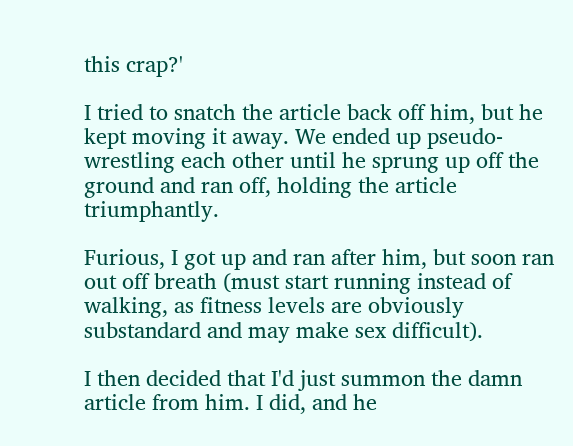this crap?'

I tried to snatch the article back off him, but he kept moving it away. We ended up pseudo-wrestling each other until he sprung up off the ground and ran off, holding the article triumphantly.

Furious, I got up and ran after him, but soon ran out off breath (must start running instead of walking, as fitness levels are obviously substandard and may make sex difficult).

I then decided that I'd just summon the damn article from him. I did, and he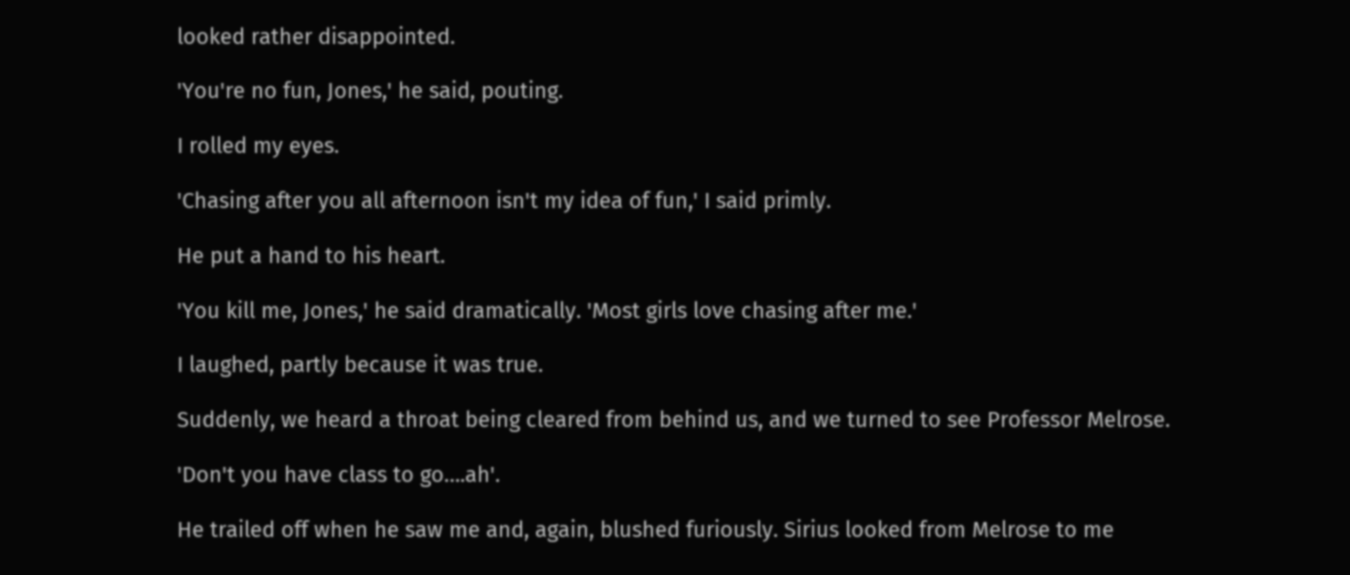looked rather disappointed.

'You're no fun, Jones,' he said, pouting.

I rolled my eyes.

'Chasing after you all afternoon isn't my idea of fun,' I said primly.

He put a hand to his heart.

'You kill me, Jones,' he said dramatically. 'Most girls love chasing after me.'

I laughed, partly because it was true.

Suddenly, we heard a throat being cleared from behind us, and we turned to see Professor Melrose.

'Don't you have class to go….ah'.

He trailed off when he saw me and, again, blushed furiously. Sirius looked from Melrose to me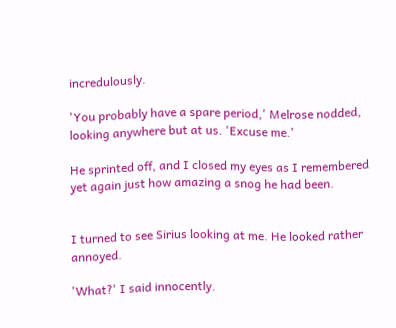incredulously.

'You probably have a spare period,' Melrose nodded, looking anywhere but at us. 'Excuse me.'

He sprinted off, and I closed my eyes as I remembered yet again just how amazing a snog he had been.


I turned to see Sirius looking at me. He looked rather annoyed.

'What?' I said innocently.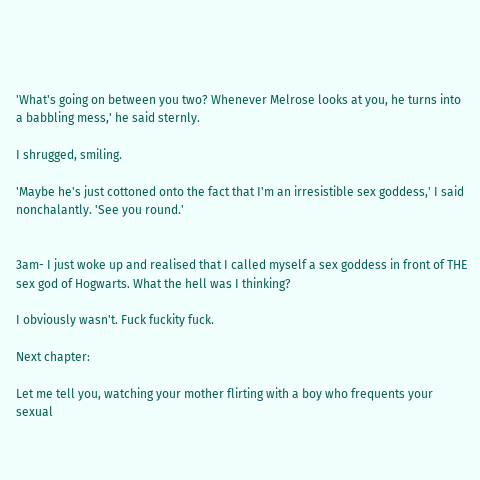'What's going on between you two? Whenever Melrose looks at you, he turns into a babbling mess,' he said sternly.

I shrugged, smiling.

'Maybe he's just cottoned onto the fact that I'm an irresistible sex goddess,' I said nonchalantly. 'See you round.'


3am- I just woke up and realised that I called myself a sex goddess in front of THE sex god of Hogwarts. What the hell was I thinking?

I obviously wasn't. Fuck fuckity fuck.

Next chapter:

Let me tell you, watching your mother flirting with a boy who frequents your sexual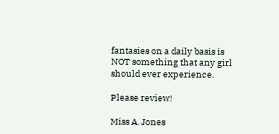fantasies on a daily basis is NOT something that any girl should ever experience.

Please review!

Miss A. Jones